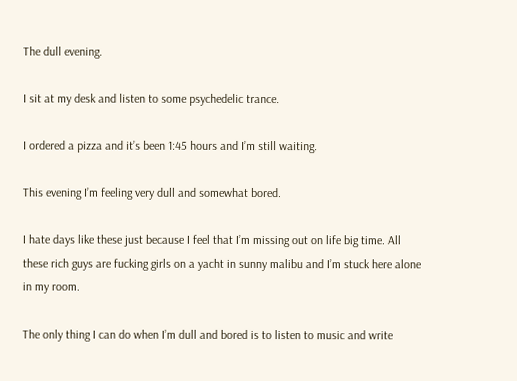The dull evening.

I sit at my desk and listen to some psychedelic trance.

I ordered a pizza and it’s been 1:45 hours and I’m still waiting.

This evening I’m feeling very dull and somewhat bored.

I hate days like these just because I feel that I’m missing out on life big time. All these rich guys are fucking girls on a yacht in sunny malibu and I’m stuck here alone in my room.

The only thing I can do when I’m dull and bored is to listen to music and write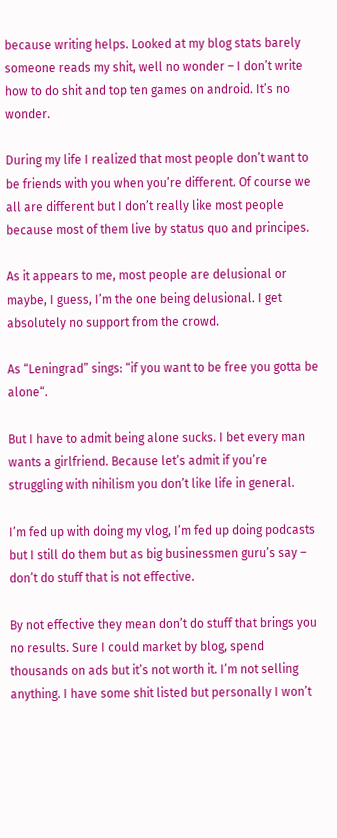because writing helps. Looked at my blog stats barely someone reads my shit, well no wonder – I don’t write how to do shit and top ten games on android. It’s no wonder.

During my life I realized that most people don’t want to be friends with you when you’re different. Of course we all are different but I don’t really like most people because most of them live by status quo and principes.

As it appears to me, most people are delusional or maybe, I guess, I’m the one being delusional. I get absolutely no support from the crowd.

As “Leningrad” sings: “if you want to be free you gotta be alone“.

But I have to admit being alone sucks. I bet every man wants a girlfriend. Because let’s admit if you’re struggling with nihilism you don’t like life in general.

I’m fed up with doing my vlog, I’m fed up doing podcasts but I still do them but as big businessmen guru’s say – don’t do stuff that is not effective.

By not effective they mean don’t do stuff that brings you no results. Sure I could market by blog, spend thousands on ads but it’s not worth it. I’m not selling anything. I have some shit listed but personally I won’t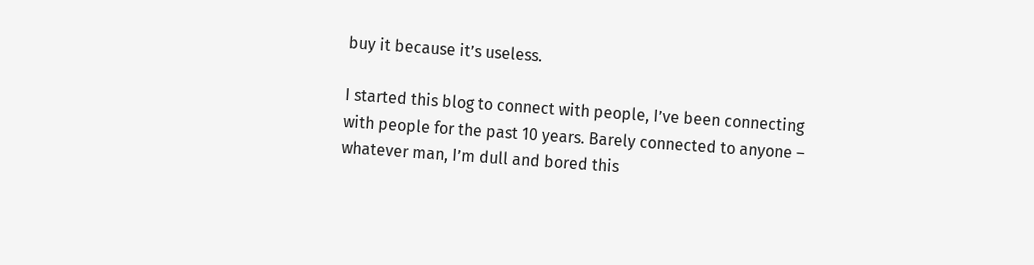buy it because it’s useless.

I started this blog to connect with people, I’ve been connecting with people for the past 10 years. Barely connected to anyone – whatever man, I’m dull and bored this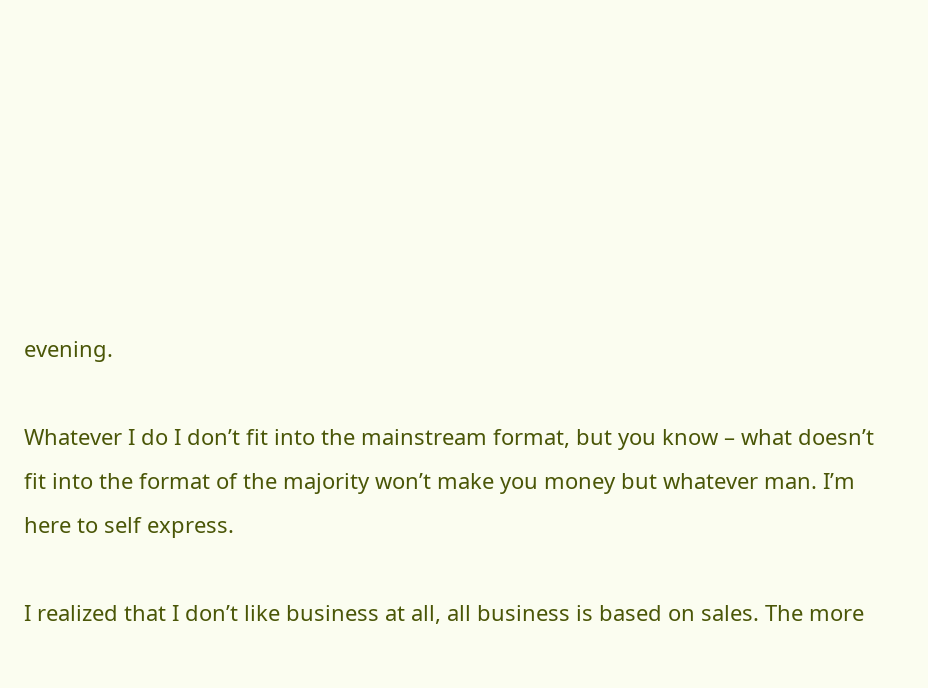evening.

Whatever I do I don’t fit into the mainstream format, but you know – what doesn’t fit into the format of the majority won’t make you money but whatever man. I’m here to self express.

I realized that I don’t like business at all, all business is based on sales. The more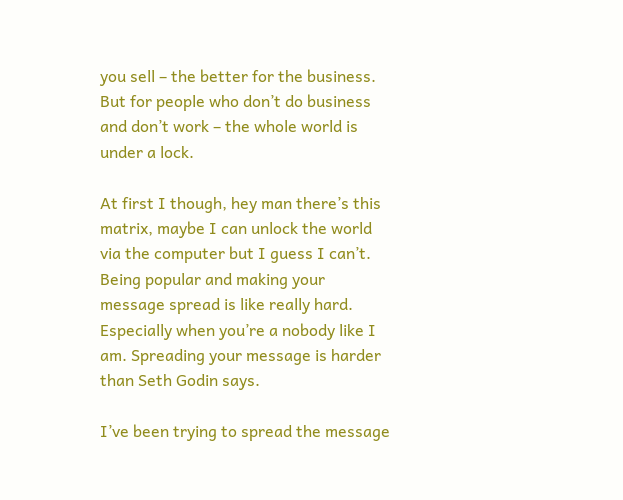you sell – the better for the business. But for people who don’t do business and don’t work – the whole world is under a lock.

At first I though, hey man there’s this matrix, maybe I can unlock the world via the computer but I guess I can’t. Being popular and making your message spread is like really hard. Especially when you’re a nobody like I am. Spreading your message is harder than Seth Godin says.

I’ve been trying to spread the message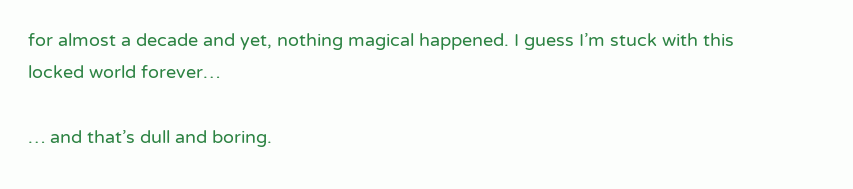for almost a decade and yet, nothing magical happened. I guess I’m stuck with this locked world forever…

… and that’s dull and boring.